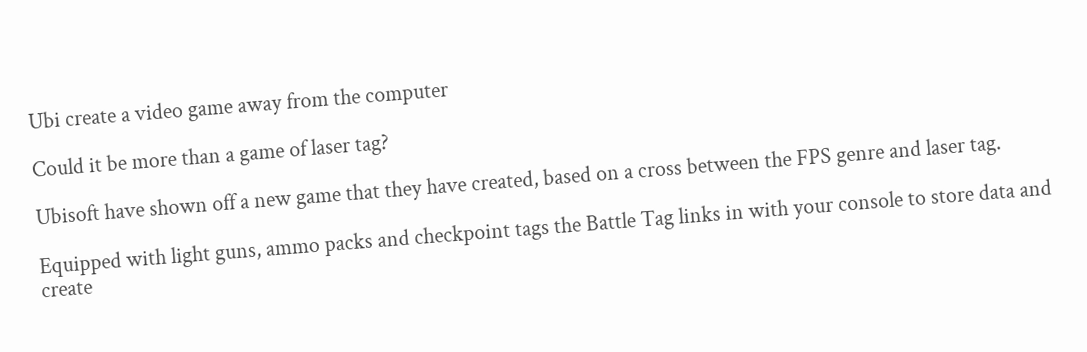Ubi create a video game away from the computer

Could it be more than a game of laser tag?

Ubisoft have shown off a new game that they have created, based on a cross between the FPS genre and laser tag.

Equipped with light guns, ammo packs and checkpoint tags the Battle Tag links in with your console to store data and create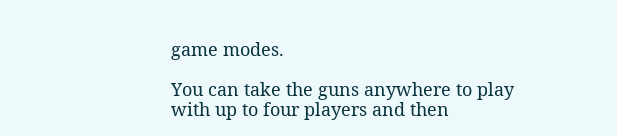game modes.

You can take the guns anywhere to play with up to four players and then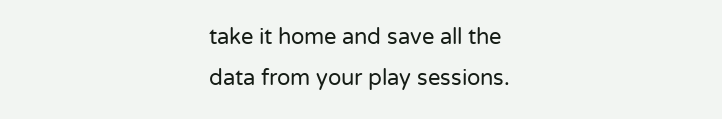take it home and save all the data from your play sessions.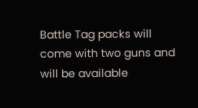Battle Tag packs will come with two guns and will be available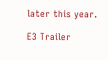later this year.

E3 Trailer